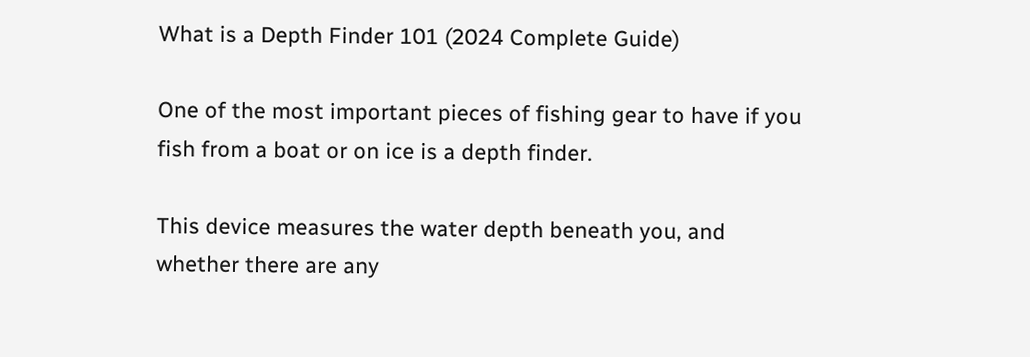What is a Depth Finder 101 (2024 Complete Guide)

One of the most important pieces of fishing gear to have if you fish from a boat or on ice is a depth finder.

This device measures the water depth beneath you, and whether there are any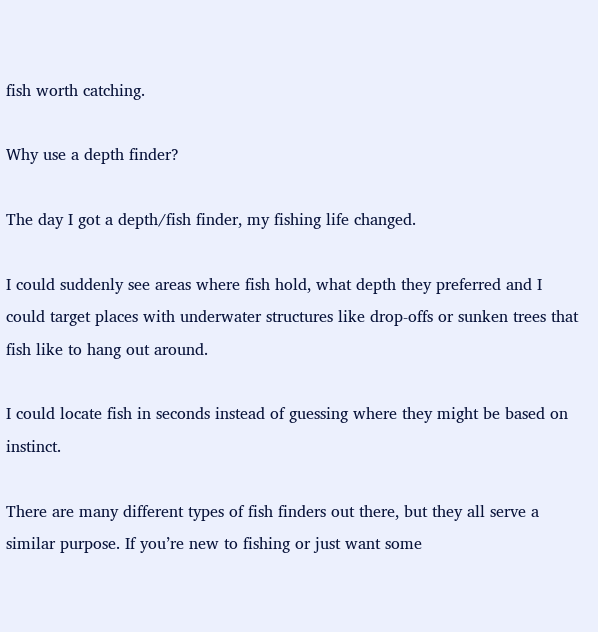fish worth catching.

Why use a depth finder?

The day I got a depth/fish finder, my fishing life changed.

I could suddenly see areas where fish hold, what depth they preferred and I could target places with underwater structures like drop-offs or sunken trees that fish like to hang out around.

I could locate fish in seconds instead of guessing where they might be based on instinct.

There are many different types of fish finders out there, but they all serve a similar purpose. If you’re new to fishing or just want some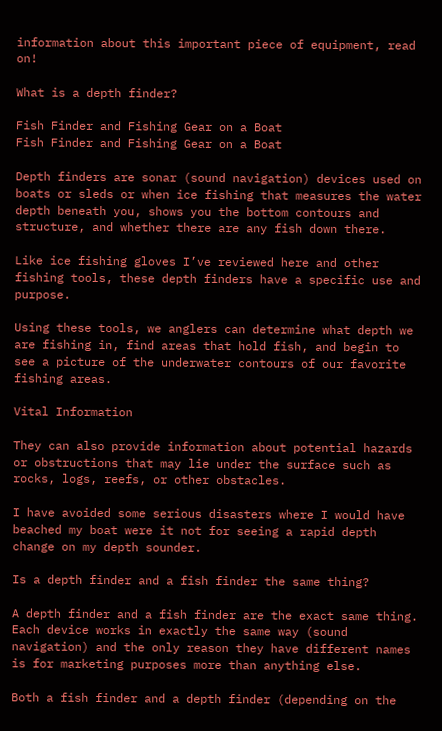information about this important piece of equipment, read on!

What is a depth finder?

Fish Finder and Fishing Gear on a Boat
Fish Finder and Fishing Gear on a Boat

Depth finders are sonar (sound navigation) devices used on boats or sleds or when ice fishing that measures the water depth beneath you, shows you the bottom contours and structure, and whether there are any fish down there.

Like ice fishing gloves I’ve reviewed here and other fishing tools, these depth finders have a specific use and purpose.

Using these tools, we anglers can determine what depth we are fishing in, find areas that hold fish, and begin to see a picture of the underwater contours of our favorite fishing areas.

Vital Information

They can also provide information about potential hazards or obstructions that may lie under the surface such as rocks, logs, reefs, or other obstacles.

I have avoided some serious disasters where I would have beached my boat were it not for seeing a rapid depth change on my depth sounder.

Is a depth finder and a fish finder the same thing?

A depth finder and a fish finder are the exact same thing. Each device works in exactly the same way (sound navigation) and the only reason they have different names is for marketing purposes more than anything else.

Both a fish finder and a depth finder (depending on the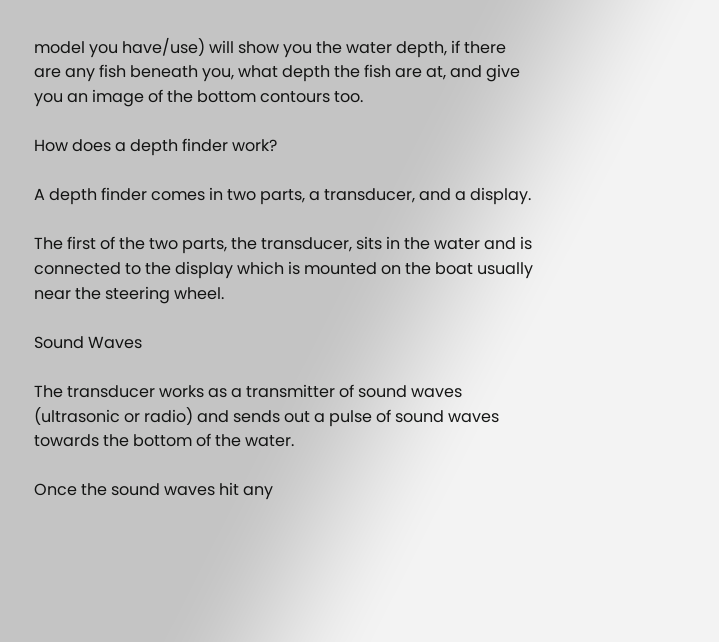model you have/use) will show you the water depth, if there are any fish beneath you, what depth the fish are at, and give you an image of the bottom contours too.

How does a depth finder work?

A depth finder comes in two parts, a transducer, and a display.

The first of the two parts, the transducer, sits in the water and is connected to the display which is mounted on the boat usually near the steering wheel.

Sound Waves

The transducer works as a transmitter of sound waves (ultrasonic or radio) and sends out a pulse of sound waves towards the bottom of the water.

Once the sound waves hit any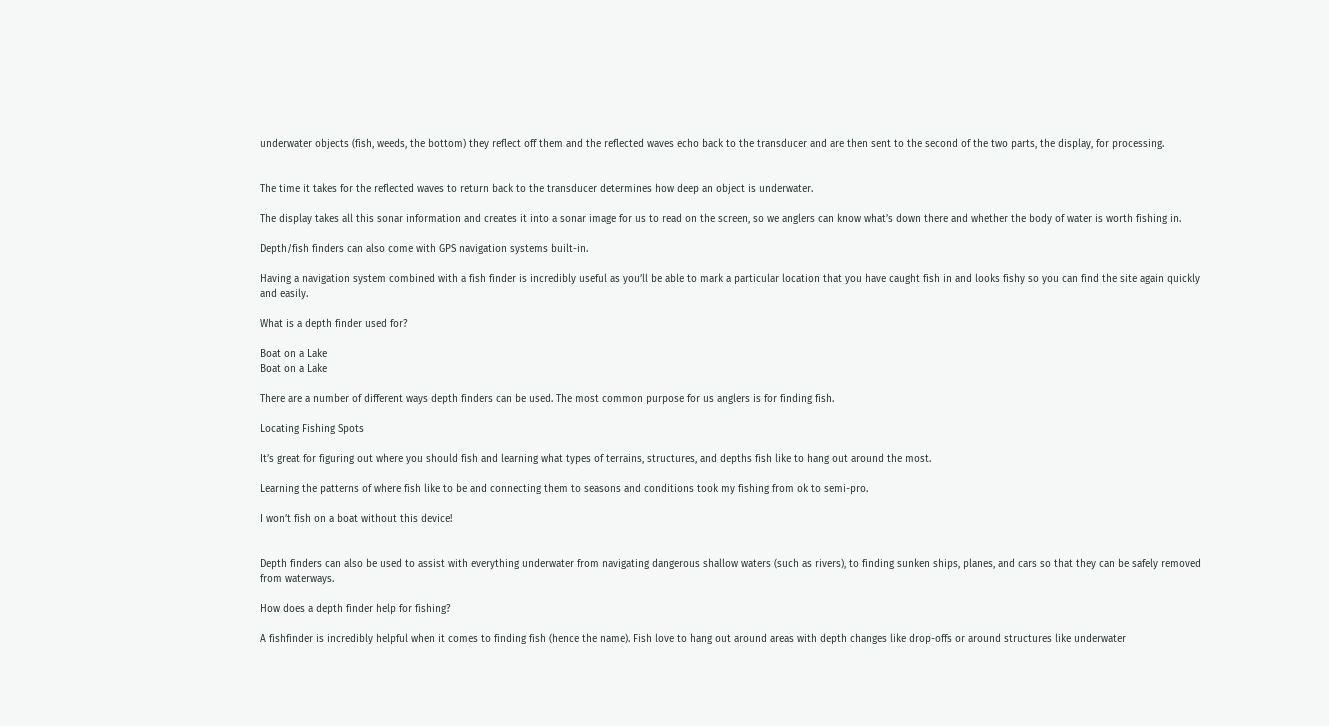underwater objects (fish, weeds, the bottom) they reflect off them and the reflected waves echo back to the transducer and are then sent to the second of the two parts, the display, for processing.


The time it takes for the reflected waves to return back to the transducer determines how deep an object is underwater.

The display takes all this sonar information and creates it into a sonar image for us to read on the screen, so we anglers can know what’s down there and whether the body of water is worth fishing in.

Depth/fish finders can also come with GPS navigation systems built-in.

Having a navigation system combined with a fish finder is incredibly useful as you’ll be able to mark a particular location that you have caught fish in and looks fishy so you can find the site again quickly and easily.

What is a depth finder used for?

Boat on a Lake
Boat on a Lake

There are a number of different ways depth finders can be used. The most common purpose for us anglers is for finding fish.

Locating Fishing Spots

It’s great for figuring out where you should fish and learning what types of terrains, structures, and depths fish like to hang out around the most.

Learning the patterns of where fish like to be and connecting them to seasons and conditions took my fishing from ok to semi-pro.

I won’t fish on a boat without this device!


Depth finders can also be used to assist with everything underwater from navigating dangerous shallow waters (such as rivers), to finding sunken ships, planes, and cars so that they can be safely removed from waterways.

How does a depth finder help for fishing?

A fishfinder is incredibly helpful when it comes to finding fish (hence the name). Fish love to hang out around areas with depth changes like drop-offs or around structures like underwater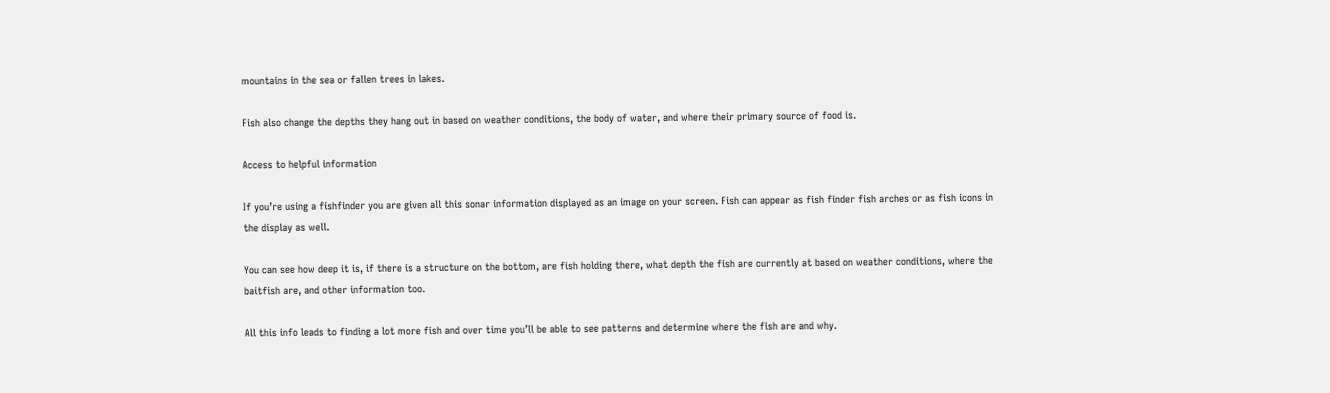mountains in the sea or fallen trees in lakes.

Fish also change the depths they hang out in based on weather conditions, the body of water, and where their primary source of food is.

Access to helpful information

If you’re using a fishfinder you are given all this sonar information displayed as an image on your screen. Fish can appear as fish finder fish arches or as fish icons in the display as well.

You can see how deep it is, if there is a structure on the bottom, are fish holding there, what depth the fish are currently at based on weather conditions, where the baitfish are, and other information too.

All this info leads to finding a lot more fish and over time you’ll be able to see patterns and determine where the fish are and why.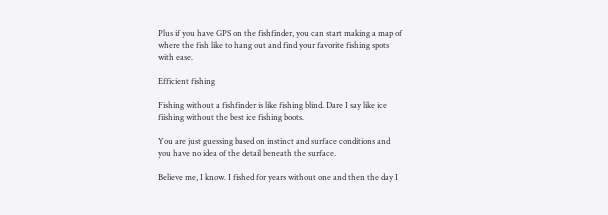Plus if you have GPS on the fishfinder, you can start making a map of where the fish like to hang out and find your favorite fishing spots with ease.

Efficient fishing

Fishing without a fishfinder is like fishing blind. Dare I say like ice fiishing without the best ice fishing boots.

You are just guessing based on instinct and surface conditions and you have no idea of the detail beneath the surface.

Believe me, I know. I fished for years without one and then the day I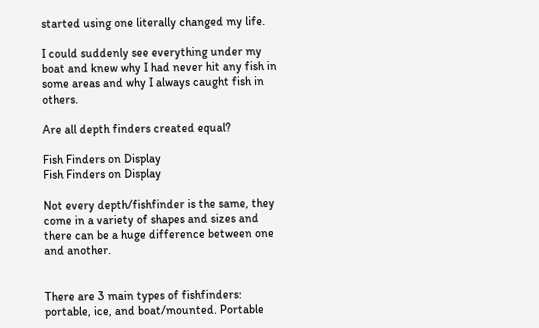started using one literally changed my life.

I could suddenly see everything under my boat and knew why I had never hit any fish in some areas and why I always caught fish in others.

Are all depth finders created equal?

Fish Finders on Display
Fish Finders on Display

Not every depth/fishfinder is the same, they come in a variety of shapes and sizes and there can be a huge difference between one and another.


There are 3 main types of fishfinders: portable, ice, and boat/mounted. Portable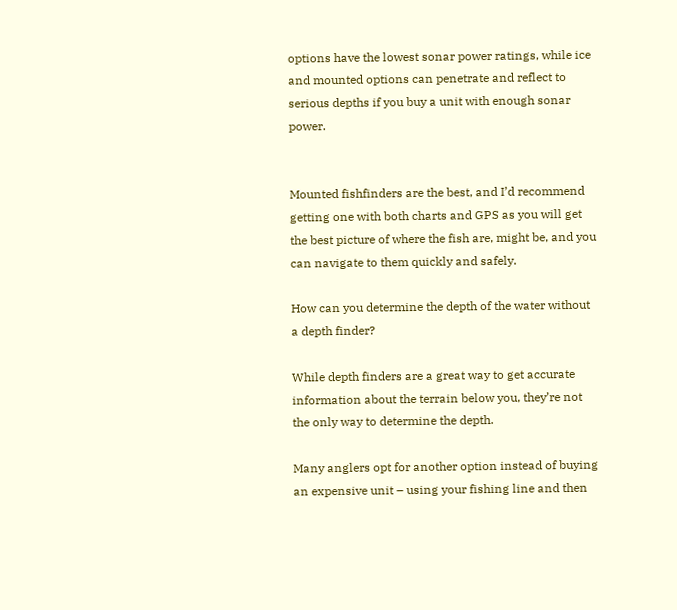options have the lowest sonar power ratings, while ice and mounted options can penetrate and reflect to serious depths if you buy a unit with enough sonar power.


Mounted fishfinders are the best, and I’d recommend getting one with both charts and GPS as you will get the best picture of where the fish are, might be, and you can navigate to them quickly and safely.

How can you determine the depth of the water without a depth finder?

While depth finders are a great way to get accurate information about the terrain below you, they’re not the only way to determine the depth.

Many anglers opt for another option instead of buying an expensive unit – using your fishing line and then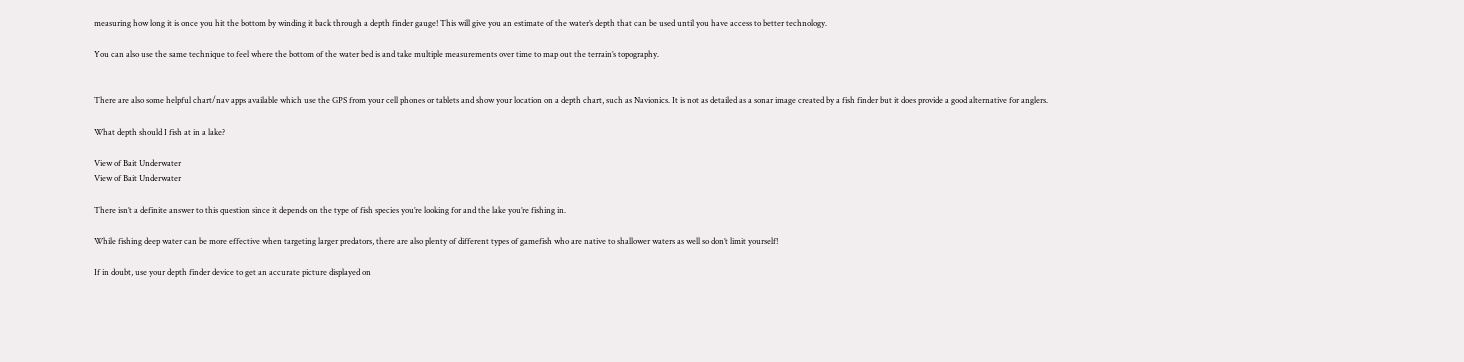measuring how long it is once you hit the bottom by winding it back through a depth finder gauge! This will give you an estimate of the water’s depth that can be used until you have access to better technology.

You can also use the same technique to feel where the bottom of the water bed is and take multiple measurements over time to map out the terrain’s topography.


There are also some helpful chart/nav apps available which use the GPS from your cell phones or tablets and show your location on a depth chart, such as Navionics. It is not as detailed as a sonar image created by a fish finder but it does provide a good alternative for anglers.

What depth should I fish at in a lake?

View of Bait Underwater
View of Bait Underwater

There isn’t a definite answer to this question since it depends on the type of fish species you’re looking for and the lake you’re fishing in.

While fishing deep water can be more effective when targeting larger predators, there are also plenty of different types of gamefish who are native to shallower waters as well so don’t limit yourself!

If in doubt, use your depth finder device to get an accurate picture displayed on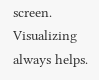screen. Visualizing always helps.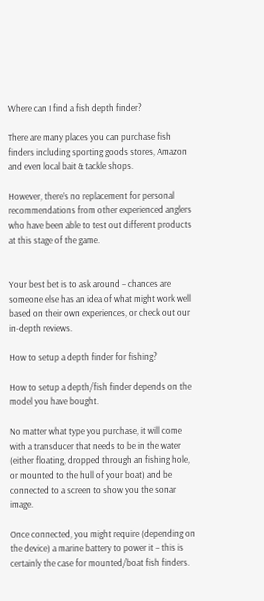Where can I find a fish depth finder?

There are many places you can purchase fish finders including sporting goods stores, Amazon and even local bait & tackle shops.

However, there’s no replacement for personal recommendations from other experienced anglers who have been able to test out different products at this stage of the game.


Your best bet is to ask around – chances are someone else has an idea of what might work well based on their own experiences, or check out our in-depth reviews.

How to setup a depth finder for fishing?

How to setup a depth/fish finder depends on the model you have bought.

No matter what type you purchase, it will come with a transducer that needs to be in the water (either floating, dropped through an fishing hole, or mounted to the hull of your boat) and be connected to a screen to show you the sonar image.

Once connected, you might require (depending on the device) a marine battery to power it – this is certainly the case for mounted/boat fish finders.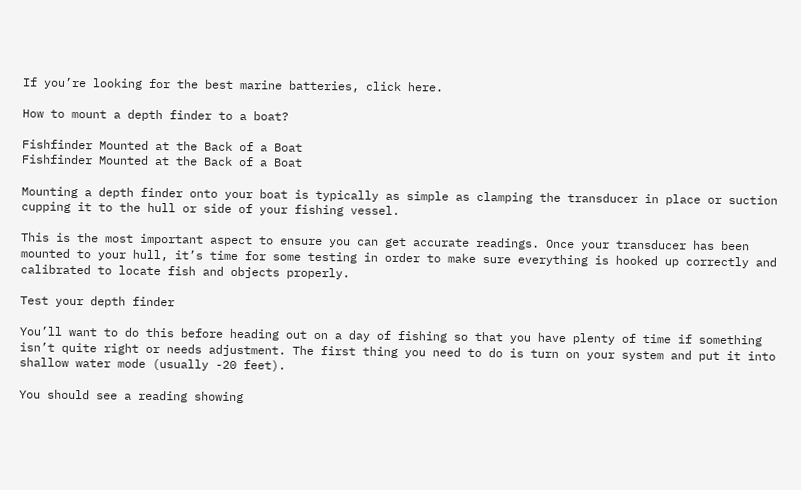If you’re looking for the best marine batteries, click here.

How to mount a depth finder to a boat?

Fishfinder Mounted at the Back of a Boat
Fishfinder Mounted at the Back of a Boat

Mounting a depth finder onto your boat is typically as simple as clamping the transducer in place or suction cupping it to the hull or side of your fishing vessel.

This is the most important aspect to ensure you can get accurate readings. Once your transducer has been mounted to your hull, it’s time for some testing in order to make sure everything is hooked up correctly and calibrated to locate fish and objects properly.

Test your depth finder

You’ll want to do this before heading out on a day of fishing so that you have plenty of time if something isn’t quite right or needs adjustment. The first thing you need to do is turn on your system and put it into shallow water mode (usually -20 feet).

You should see a reading showing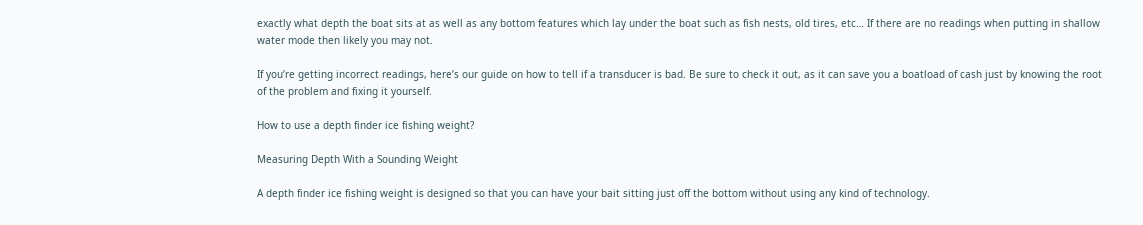exactly what depth the boat sits at as well as any bottom features which lay under the boat such as fish nests, old tires, etc… If there are no readings when putting in shallow water mode then likely you may not.

If you’re getting incorrect readings, here’s our guide on how to tell if a transducer is bad. Be sure to check it out, as it can save you a boatload of cash just by knowing the root of the problem and fixing it yourself.

How to use a depth finder ice fishing weight?

Measuring Depth With a Sounding Weight

A depth finder ice fishing weight is designed so that you can have your bait sitting just off the bottom without using any kind of technology.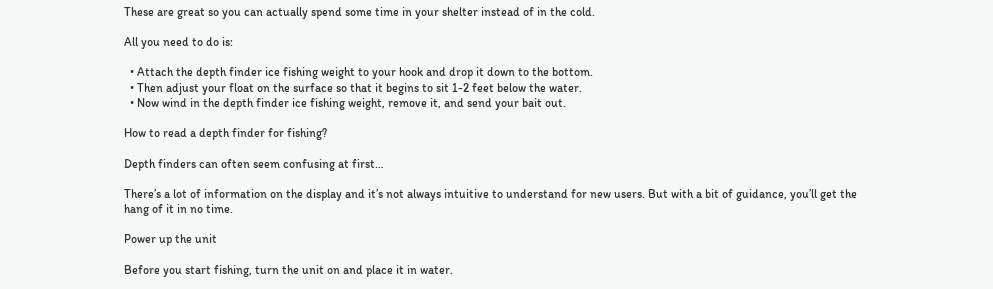These are great so you can actually spend some time in your shelter instead of in the cold.

All you need to do is:

  • Attach the depth finder ice fishing weight to your hook and drop it down to the bottom.
  • Then adjust your float on the surface so that it begins to sit 1-2 feet below the water.
  • Now wind in the depth finder ice fishing weight, remove it, and send your bait out.

How to read a depth finder for fishing?

Depth finders can often seem confusing at first…

There’s a lot of information on the display and it’s not always intuitive to understand for new users. But with a bit of guidance, you’ll get the hang of it in no time.

Power up the unit

Before you start fishing, turn the unit on and place it in water.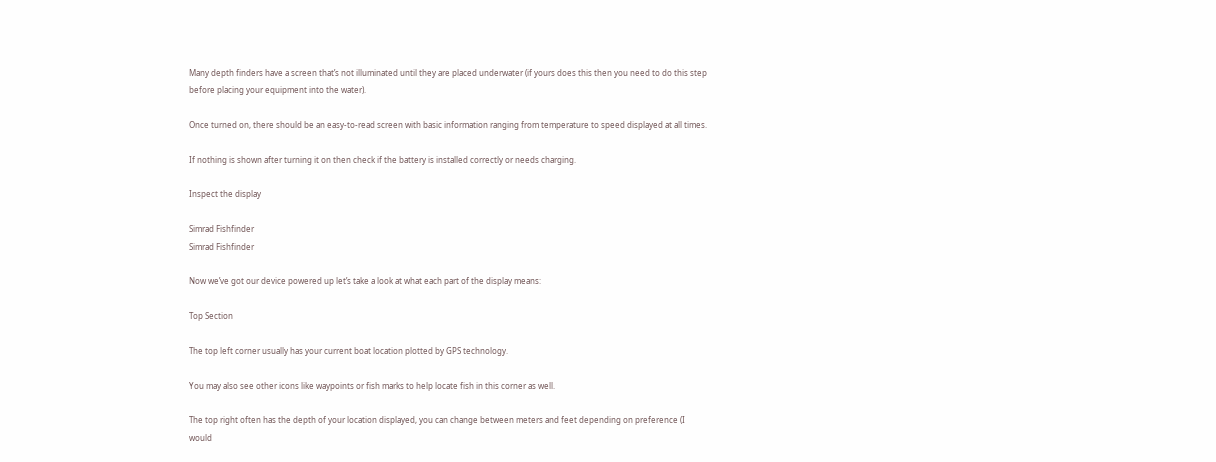Many depth finders have a screen that’s not illuminated until they are placed underwater (if yours does this then you need to do this step before placing your equipment into the water).

Once turned on, there should be an easy-to-read screen with basic information ranging from temperature to speed displayed at all times.

If nothing is shown after turning it on then check if the battery is installed correctly or needs charging.

Inspect the display

Simrad Fishfinder
Simrad Fishfinder

Now we’ve got our device powered up let’s take a look at what each part of the display means:

Top Section

The top left corner usually has your current boat location plotted by GPS technology.

You may also see other icons like waypoints or fish marks to help locate fish in this corner as well.

The top right often has the depth of your location displayed, you can change between meters and feet depending on preference (I would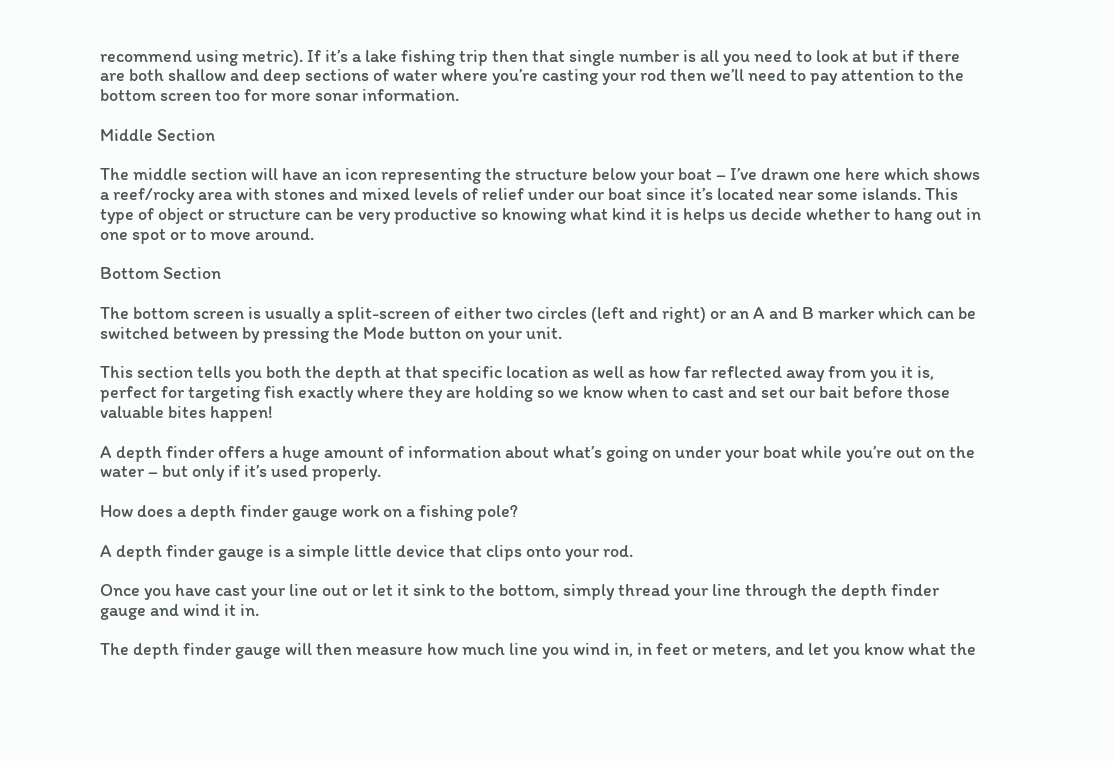recommend using metric). If it’s a lake fishing trip then that single number is all you need to look at but if there are both shallow and deep sections of water where you’re casting your rod then we’ll need to pay attention to the bottom screen too for more sonar information.

Middle Section

The middle section will have an icon representing the structure below your boat – I’ve drawn one here which shows a reef/rocky area with stones and mixed levels of relief under our boat since it’s located near some islands. This type of object or structure can be very productive so knowing what kind it is helps us decide whether to hang out in one spot or to move around.

Bottom Section

The bottom screen is usually a split-screen of either two circles (left and right) or an A and B marker which can be switched between by pressing the Mode button on your unit.

This section tells you both the depth at that specific location as well as how far reflected away from you it is, perfect for targeting fish exactly where they are holding so we know when to cast and set our bait before those valuable bites happen!

A depth finder offers a huge amount of information about what’s going on under your boat while you’re out on the water – but only if it’s used properly.

How does a depth finder gauge work on a fishing pole?

A depth finder gauge is a simple little device that clips onto your rod.

Once you have cast your line out or let it sink to the bottom, simply thread your line through the depth finder gauge and wind it in.

The depth finder gauge will then measure how much line you wind in, in feet or meters, and let you know what the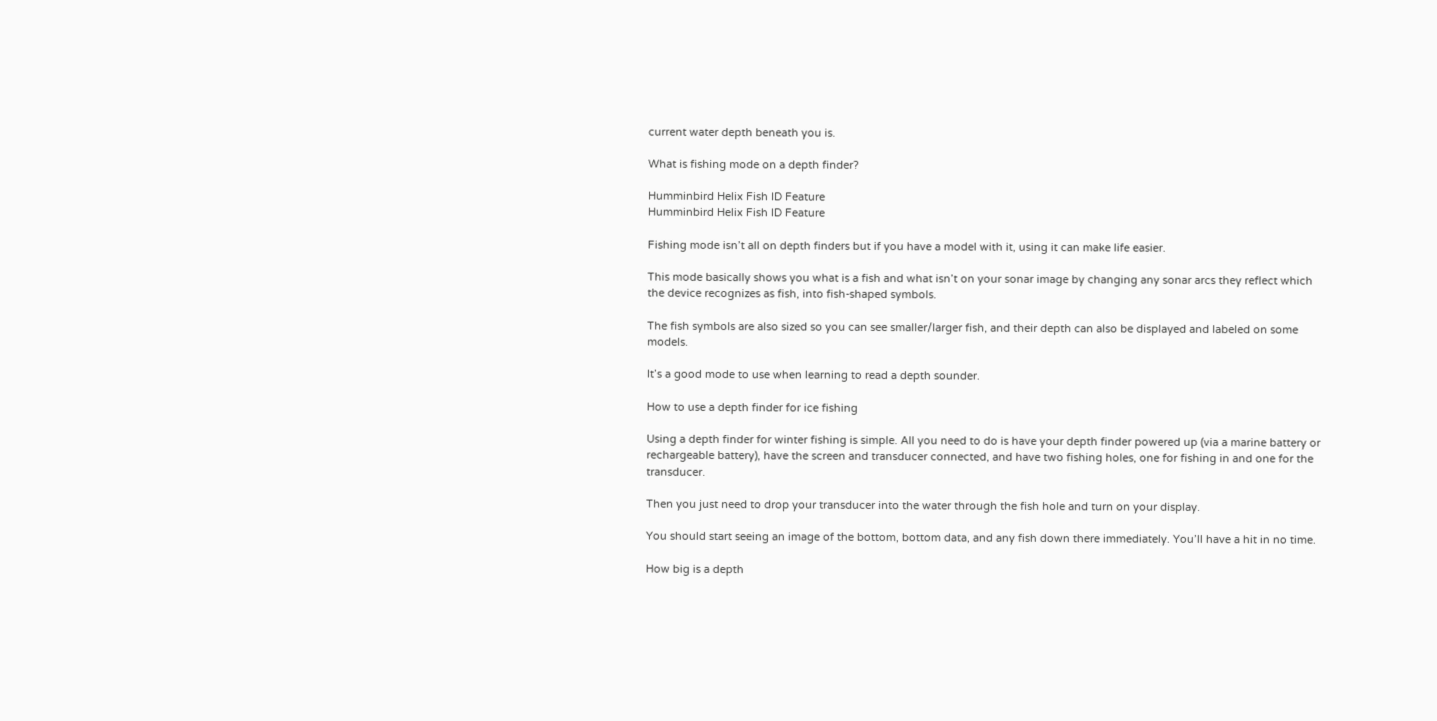current water depth beneath you is.

What is fishing mode on a depth finder?

Humminbird Helix Fish ID Feature
Humminbird Helix Fish ID Feature

Fishing mode isn’t all on depth finders but if you have a model with it, using it can make life easier.

This mode basically shows you what is a fish and what isn’t on your sonar image by changing any sonar arcs they reflect which the device recognizes as fish, into fish-shaped symbols.

The fish symbols are also sized so you can see smaller/larger fish, and their depth can also be displayed and labeled on some models.

It’s a good mode to use when learning to read a depth sounder.

How to use a depth finder for ice fishing

Using a depth finder for winter fishing is simple. All you need to do is have your depth finder powered up (via a marine battery or rechargeable battery), have the screen and transducer connected, and have two fishing holes, one for fishing in and one for the transducer.

Then you just need to drop your transducer into the water through the fish hole and turn on your display.

You should start seeing an image of the bottom, bottom data, and any fish down there immediately. You’ll have a hit in no time.

How big is a depth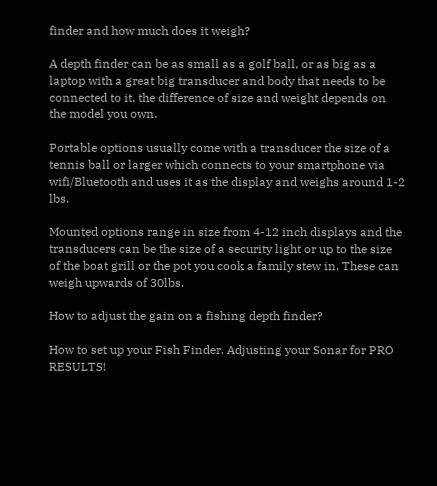finder and how much does it weigh?

A depth finder can be as small as a golf ball, or as big as a laptop with a great big transducer and body that needs to be connected to it, the difference of size and weight depends on the model you own.

Portable options usually come with a transducer the size of a tennis ball or larger which connects to your smartphone via wifi/Bluetooth and uses it as the display and weighs around 1-2 lbs.

Mounted options range in size from 4-12 inch displays and the transducers can be the size of a security light or up to the size of the boat grill or the pot you cook a family stew in. These can weigh upwards of 30lbs.

How to adjust the gain on a fishing depth finder?

How to set up your Fish Finder. Adjusting your Sonar for PRO RESULTS!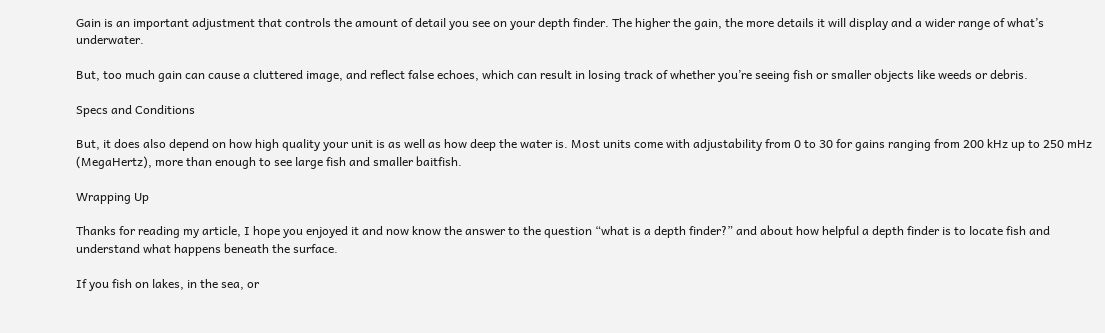Gain is an important adjustment that controls the amount of detail you see on your depth finder. The higher the gain, the more details it will display and a wider range of what’s underwater.

But, too much gain can cause a cluttered image, and reflect false echoes, which can result in losing track of whether you’re seeing fish or smaller objects like weeds or debris.

Specs and Conditions

But, it does also depend on how high quality your unit is as well as how deep the water is. Most units come with adjustability from 0 to 30 for gains ranging from 200 kHz up to 250 mHz (MegaHertz), more than enough to see large fish and smaller baitfish.

Wrapping Up

Thanks for reading my article, I hope you enjoyed it and now know the answer to the question “what is a depth finder?” and about how helpful a depth finder is to locate fish and understand what happens beneath the surface.

If you fish on lakes, in the sea, or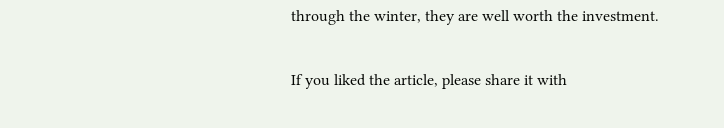through the winter, they are well worth the investment.

If you liked the article, please share it with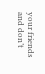your friends and don’t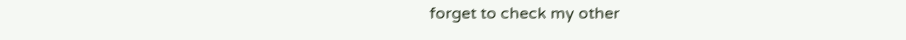forget to check my other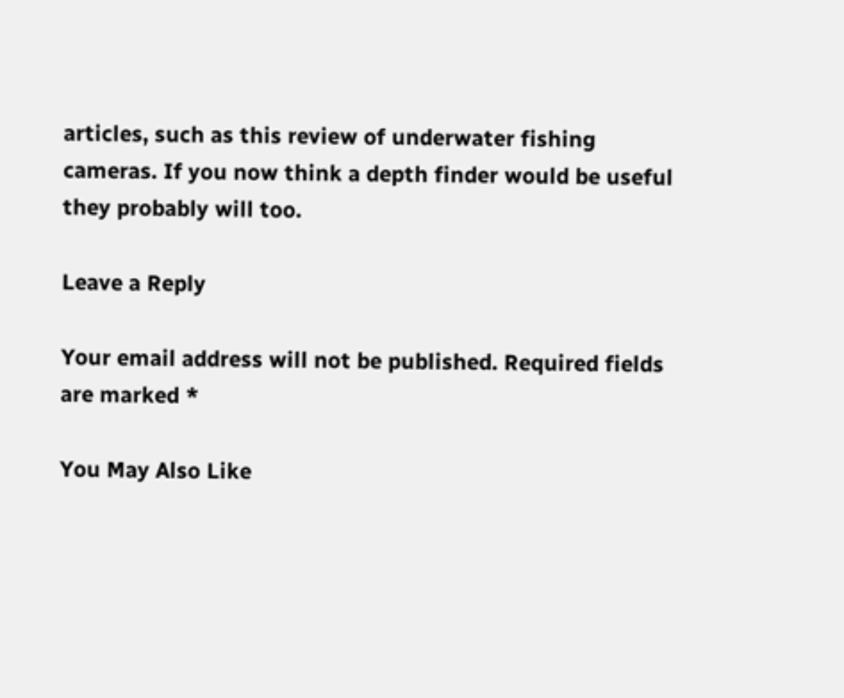articles, such as this review of underwater fishing cameras. If you now think a depth finder would be useful they probably will too.

Leave a Reply

Your email address will not be published. Required fields are marked *

You May Also Like